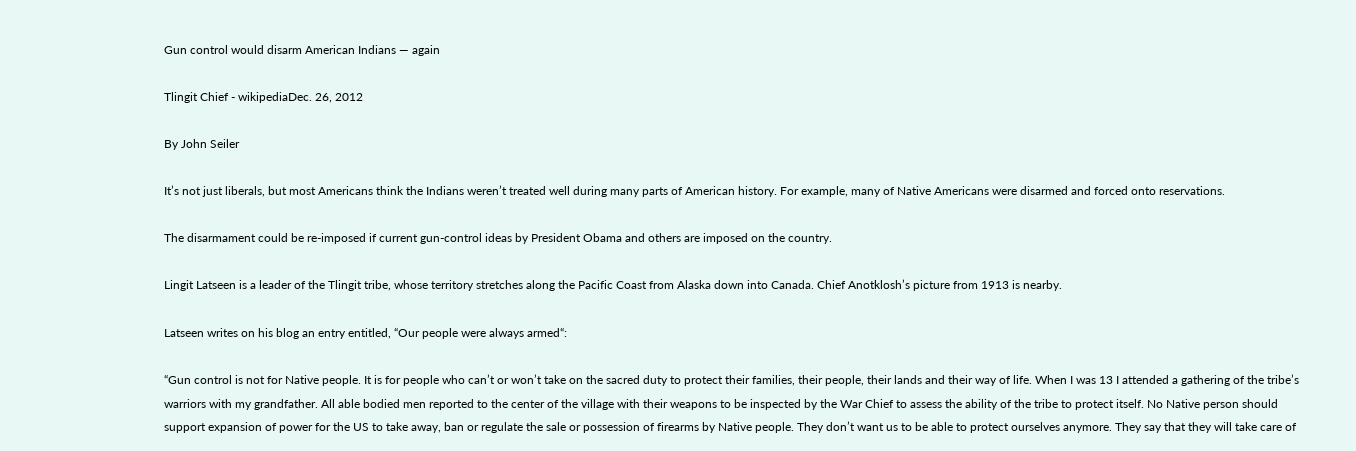Gun control would disarm American Indians — again

Tlingit Chief - wikipediaDec. 26, 2012

By John Seiler

It’s not just liberals, but most Americans think the Indians weren’t treated well during many parts of American history. For example, many of Native Americans were disarmed and forced onto reservations.

The disarmament could be re-imposed if current gun-control ideas by President Obama and others are imposed on the country.

Lingit Latseen is a leader of the Tlingit tribe, whose territory stretches along the Pacific Coast from Alaska down into Canada. Chief Anotklosh’s picture from 1913 is nearby.

Latseen writes on his blog an entry entitled, “Our people were always armed“:

“Gun control is not for Native people. It is for people who can’t or won’t take on the sacred duty to protect their families, their people, their lands and their way of life. When I was 13 I attended a gathering of the tribe’s warriors with my grandfather. All able bodied men reported to the center of the village with their weapons to be inspected by the War Chief to assess the ability of the tribe to protect itself. No Native person should support expansion of power for the US to take away, ban or regulate the sale or possession of firearms by Native people. They don’t want us to be able to protect ourselves anymore. They say that they will take care of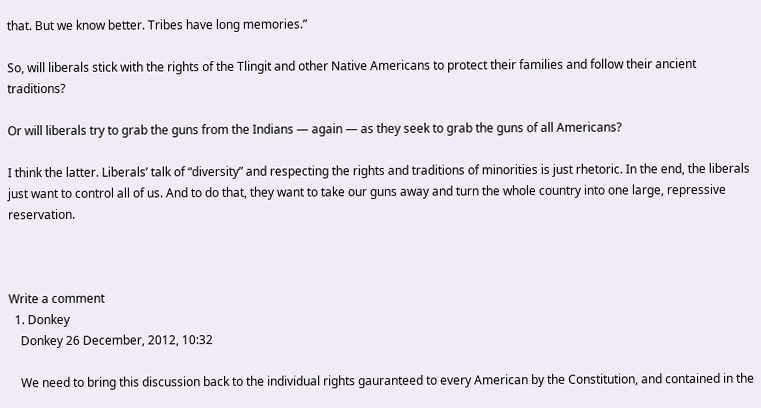that. But we know better. Tribes have long memories.”

So, will liberals stick with the rights of the Tlingit and other Native Americans to protect their families and follow their ancient traditions?

Or will liberals try to grab the guns from the Indians — again — as they seek to grab the guns of all Americans?

I think the latter. Liberals’ talk of “diversity” and respecting the rights and traditions of minorities is just rhetoric. In the end, the liberals just want to control all of us. And to do that, they want to take our guns away and turn the whole country into one large, repressive reservation.



Write a comment
  1. Donkey
    Donkey 26 December, 2012, 10:32

    We need to bring this discussion back to the individual rights gauranteed to every American by the Constitution, and contained in the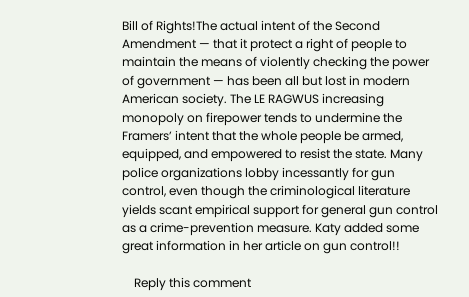Bill of Rights!The actual intent of the Second Amendment — that it protect a right of people to maintain the means of violently checking the power of government — has been all but lost in modern American society. The LE RAGWUS increasing monopoly on firepower tends to undermine the Framers’ intent that the whole people be armed, equipped, and empowered to resist the state. Many police organizations lobby incessantly for gun control, even though the criminological literature yields scant empirical support for general gun control as a crime-prevention measure. Katy added some great information in her article on gun control!!

    Reply this comment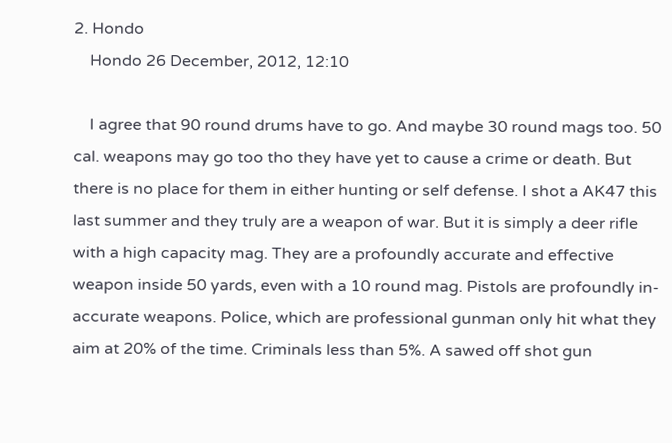2. Hondo
    Hondo 26 December, 2012, 12:10

    I agree that 90 round drums have to go. And maybe 30 round mags too. 50 cal. weapons may go too tho they have yet to cause a crime or death. But there is no place for them in either hunting or self defense. I shot a AK47 this last summer and they truly are a weapon of war. But it is simply a deer rifle with a high capacity mag. They are a profoundly accurate and effective weapon inside 50 yards, even with a 10 round mag. Pistols are profoundly in-accurate weapons. Police, which are professional gunman only hit what they aim at 20% of the time. Criminals less than 5%. A sawed off shot gun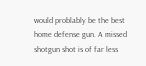would problably be the best home defense gun. A missed shotgun shot is of far less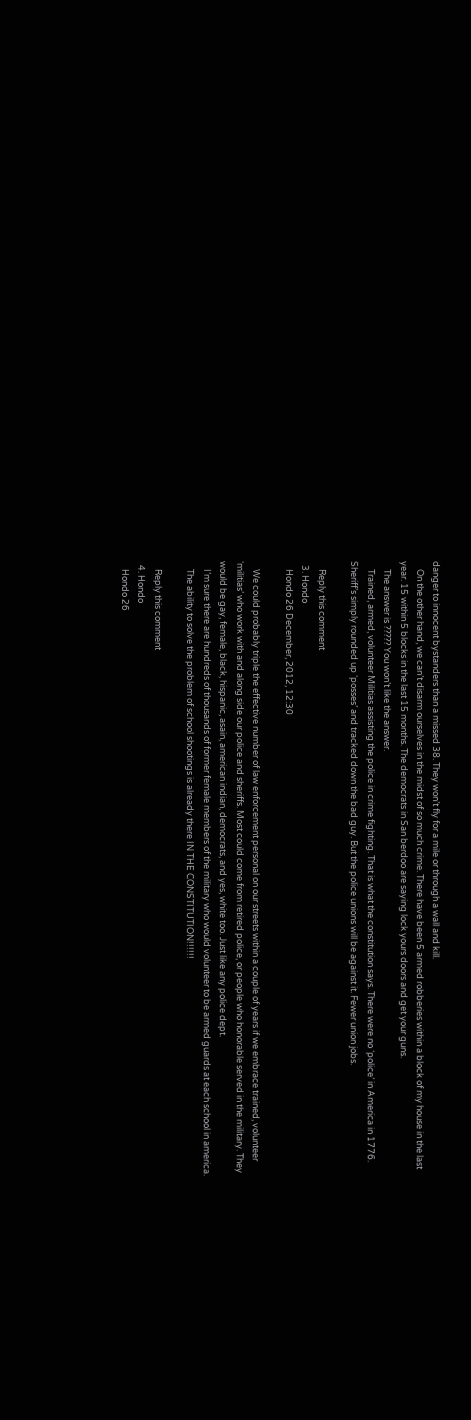danger to innocent bystanders than a missed 38. They won’t fly for a mile or through a wall and kill.
    On the other hand, we can’t disarm ourselves in the midst of so much crime. There have been 5 armed robberies within a block of my house in the last year. 15 within 5 blocks in the last 15 months. The democrats in San berdoo are saying lock yours doors and get your guns.
    The answer is ????? You won’t like the answer.
    Trained, armed, volunteer Militias assisting the police in crime fighting. That is what the constitution says. There were no ‘police’ in America in 1776. Sheriff’s simply rounded up ‘posses’ and tracked down the bad guy. But the police unions will be against it. Fewer union jobs.

    Reply this comment
  3. Hondo
    Hondo 26 December, 2012, 12:30

    We could probably triple the effective number of law enforcement personal on our streets within a couple of years if we embrace trained, volunteer ‘militias’ who work with and along side our police and sheriffs. Most could come from retired police, or people who honorable served in the military. They would be gay, female, black, hispanic, asain, american indian, democrats, and yes, white too. Just like any police dept.
    I’m sure there are hundreds of thousands of former female members of the military who would volunteer to be armed guards at each school in america.
    The ability to solve the problem of school shootings is already there IN THE CONSTITUTION!!!!!!

    Reply this comment
  4. Hondo
    Hondo 26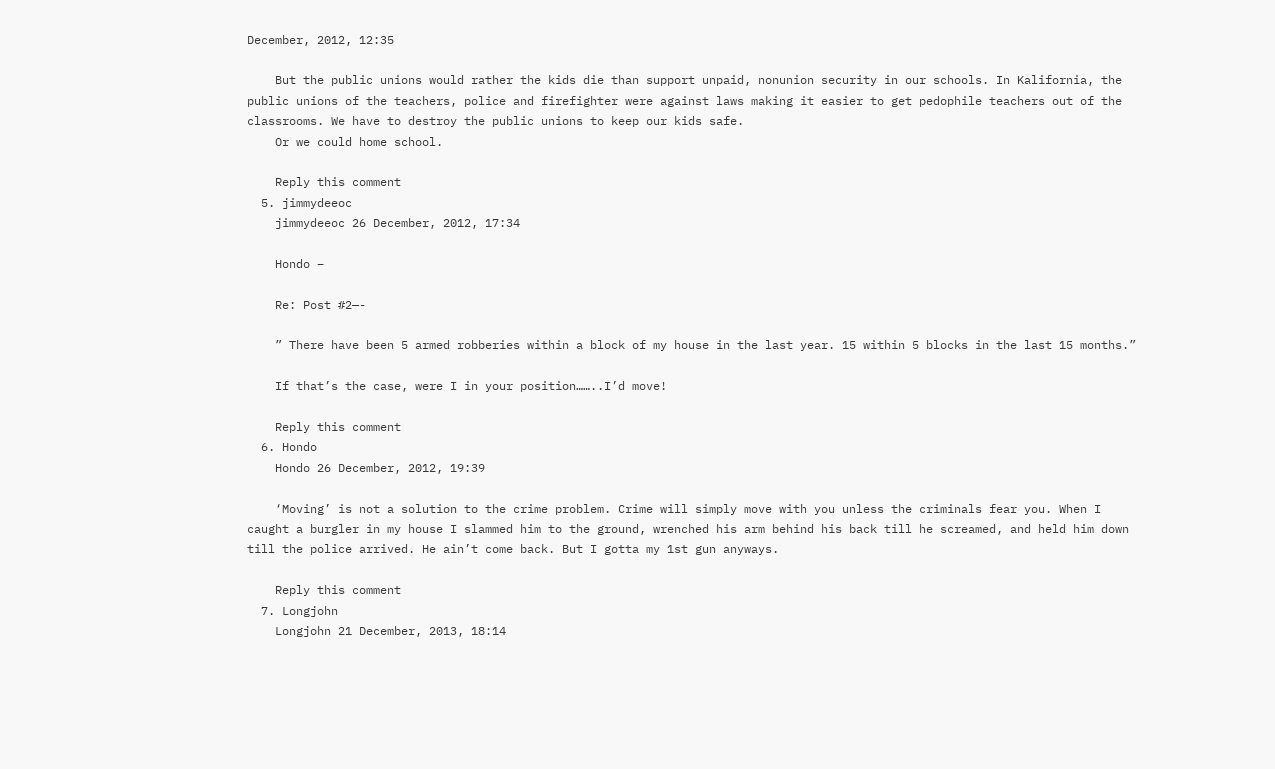December, 2012, 12:35

    But the public unions would rather the kids die than support unpaid, nonunion security in our schools. In Kalifornia, the public unions of the teachers, police and firefighter were against laws making it easier to get pedophile teachers out of the classrooms. We have to destroy the public unions to keep our kids safe.
    Or we could home school.

    Reply this comment
  5. jimmydeeoc
    jimmydeeoc 26 December, 2012, 17:34

    Hondo –

    Re: Post #2—-

    ” There have been 5 armed robberies within a block of my house in the last year. 15 within 5 blocks in the last 15 months.”

    If that’s the case, were I in your position……..I’d move!

    Reply this comment
  6. Hondo
    Hondo 26 December, 2012, 19:39

    ‘Moving’ is not a solution to the crime problem. Crime will simply move with you unless the criminals fear you. When I caught a burgler in my house I slammed him to the ground, wrenched his arm behind his back till he screamed, and held him down till the police arrived. He ain’t come back. But I gotta my 1st gun anyways.

    Reply this comment
  7. Longjohn
    Longjohn 21 December, 2013, 18:14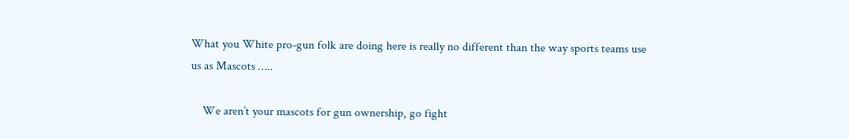What you White pro-gun folk are doing here is really no different than the way sports teams use us as Mascots …..

    We aren’t your mascots for gun ownership, go fight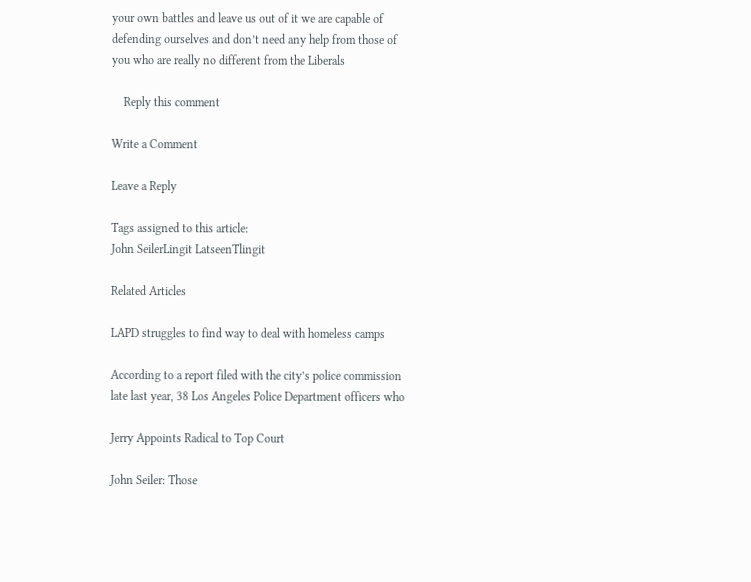your own battles and leave us out of it we are capable of defending ourselves and don’t need any help from those of you who are really no different from the Liberals

    Reply this comment

Write a Comment

Leave a Reply

Tags assigned to this article:
John SeilerLingit LatseenTlingit

Related Articles

LAPD struggles to find way to deal with homeless camps

According to a report filed with the city’s police commission late last year, 38 Los Angeles Police Department officers who

Jerry Appoints Radical to Top Court

John Seiler: Those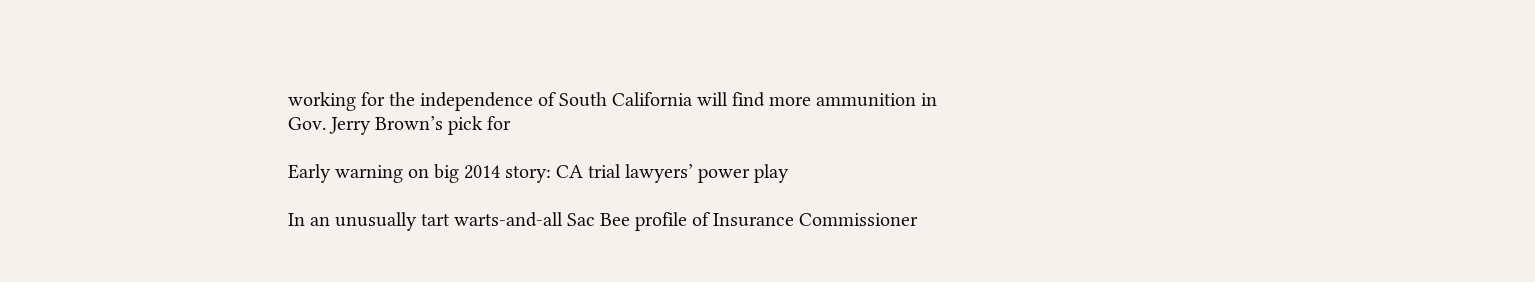working for the independence of South California will find more ammunition in Gov. Jerry Brown’s pick for

Early warning on big 2014 story: CA trial lawyers’ power play

In an unusually tart warts-and-all Sac Bee profile of Insurance Commissioner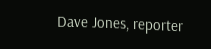Dave Jones, reporter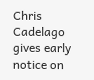Chris Cadelago gives early notice on